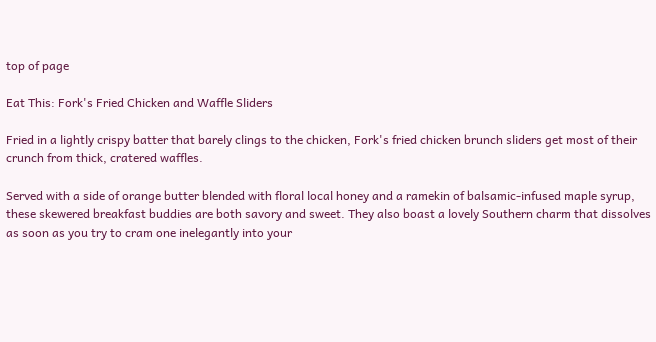top of page

Eat This: Fork's Fried Chicken and Waffle Sliders

Fried in a lightly crispy batter that barely clings to the chicken, Fork's fried chicken brunch sliders get most of their crunch from thick, cratered waffles.

Served with a side of orange butter blended with floral local honey and a ramekin of balsamic-infused maple syrup, these skewered breakfast buddies are both savory and sweet. They also boast a lovely Southern charm that dissolves as soon as you try to cram one inelegantly into your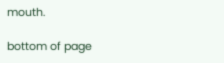mouth.

bottom of page